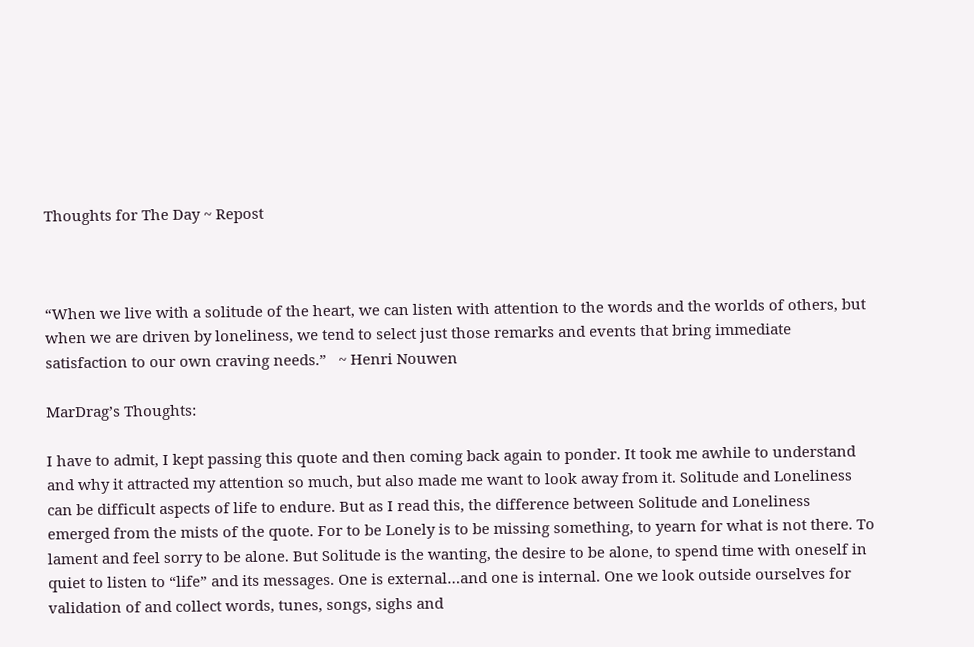Thoughts for The Day ~ Repost



“When we live with a solitude of the heart, we can listen with attention to the words and the worlds of others, but when we are driven by loneliness, we tend to select just those remarks and events that bring immediate satisfaction to our own craving needs.”   ~ Henri Nouwen

MarDrag’s Thoughts:

I have to admit, I kept passing this quote and then coming back again to ponder. It took me awhile to understand and why it attracted my attention so much, but also made me want to look away from it. Solitude and Loneliness can be difficult aspects of life to endure. But as I read this, the difference between Solitude and Loneliness emerged from the mists of the quote. For to be Lonely is to be missing something, to yearn for what is not there. To lament and feel sorry to be alone. But Solitude is the wanting, the desire to be alone, to spend time with oneself in quiet to listen to “life” and its messages. One is external…and one is internal. One we look outside ourselves for validation of and collect words, tunes, songs, sighs and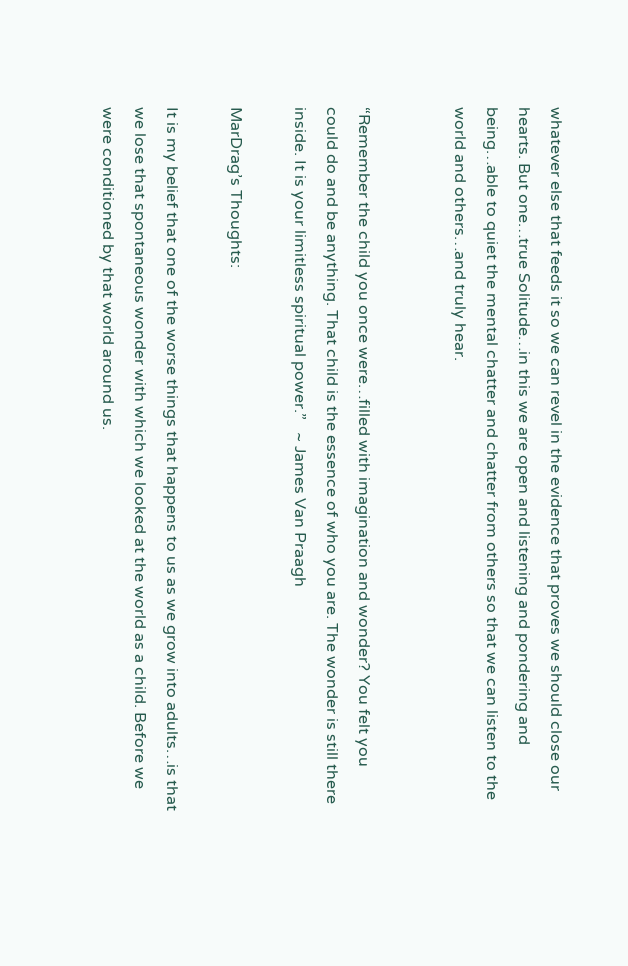whatever else that feeds it so we can revel in the evidence that proves we should close our hearts. But one…true Solitude…in this we are open and listening and pondering and being…able to quiet the mental chatter and chatter from others so that we can listen to the world and others…and truly hear.


“Remember the child you once were…filled with imagination and wonder? You felt you could do and be anything. That child is the essence of who you are. The wonder is still there inside. It is your limitless spiritual power.”   ~ James Van Praagh

MarDrag’s Thoughts:

It is my belief that one of the worse things that happens to us as we grow into adults…is that we lose that spontaneous wonder with which we looked at the world as a child. Before we were conditioned by that world around us.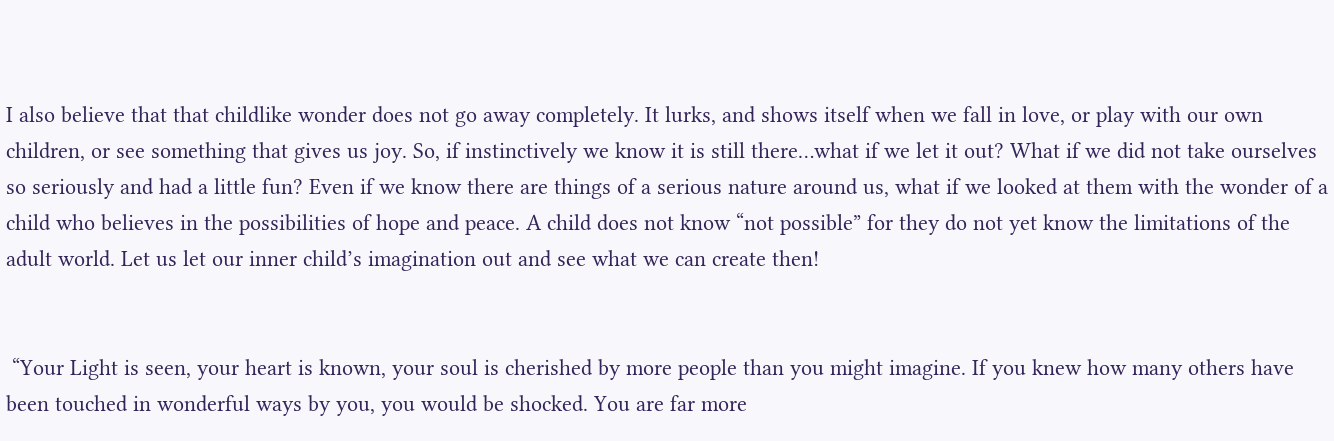I also believe that that childlike wonder does not go away completely. It lurks, and shows itself when we fall in love, or play with our own children, or see something that gives us joy. So, if instinctively we know it is still there…what if we let it out? What if we did not take ourselves so seriously and had a little fun? Even if we know there are things of a serious nature around us, what if we looked at them with the wonder of a child who believes in the possibilities of hope and peace. A child does not know “not possible” for they do not yet know the limitations of the adult world. Let us let our inner child’s imagination out and see what we can create then!


 “Your Light is seen, your heart is known, your soul is cherished by more people than you might imagine. If you knew how many others have been touched in wonderful ways by you, you would be shocked. You are far more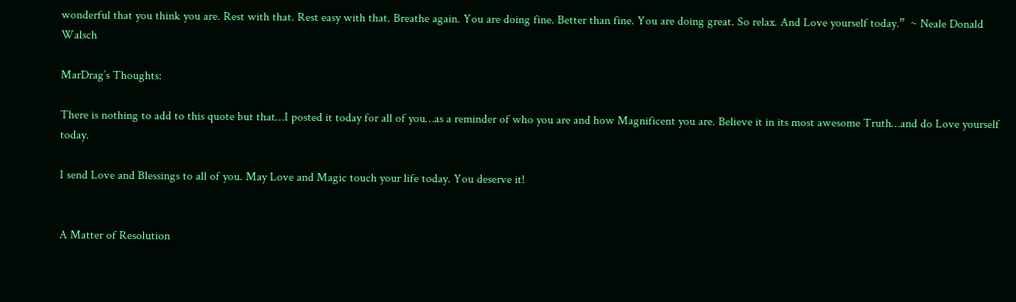wonderful that you think you are. Rest with that. Rest easy with that. Breathe again. You are doing fine. Better than fine. You are doing great. So relax. And Love yourself today.”  ~ Neale Donald Walsch

MarDrag’s Thoughts:

There is nothing to add to this quote but that…I posted it today for all of you…as a reminder of who you are and how Magnificent you are. Believe it in its most awesome Truth…and do Love yourself today.

I send Love and Blessings to all of you. May Love and Magic touch your life today. You deserve it!


A Matter of Resolution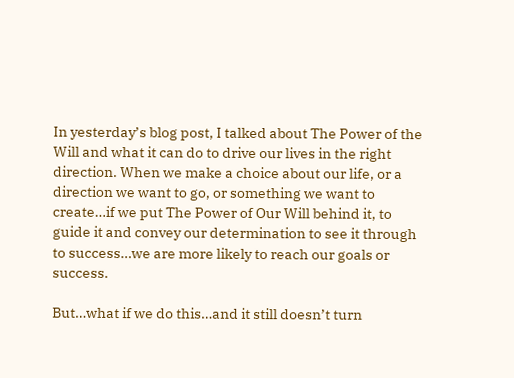In yesterday’s blog post, I talked about The Power of the Will and what it can do to drive our lives in the right direction. When we make a choice about our life, or a direction we want to go, or something we want to create…if we put The Power of Our Will behind it, to guide it and convey our determination to see it through to success…we are more likely to reach our goals or success.

But…what if we do this…and it still doesn’t turn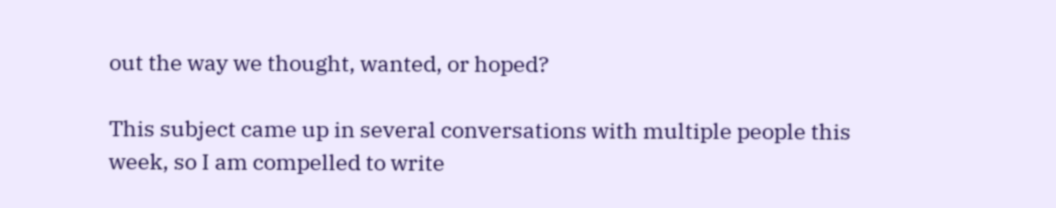out the way we thought, wanted, or hoped?

This subject came up in several conversations with multiple people this week, so I am compelled to write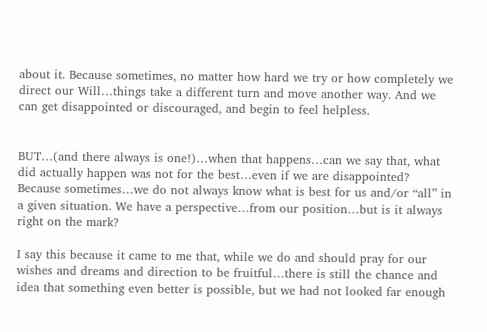about it. Because sometimes, no matter how hard we try or how completely we direct our Will…things take a different turn and move another way. And we can get disappointed or discouraged, and begin to feel helpless.


BUT…(and there always is one!)…when that happens…can we say that, what did actually happen was not for the best…even if we are disappointed? Because sometimes…we do not always know what is best for us and/or “all” in a given situation. We have a perspective…from our position…but is it always right on the mark?

I say this because it came to me that, while we do and should pray for our wishes and dreams and direction to be fruitful…there is still the chance and idea that something even better is possible, but we had not looked far enough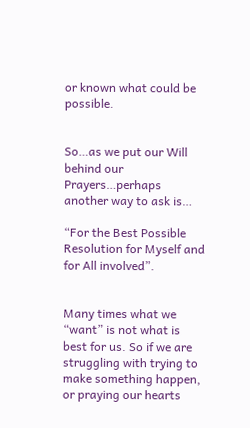or known what could be possible.


So…as we put our Will behind our Prayers…perhaps another way to ask is…

“For the Best Possible Resolution for Myself and for All involved”.


Many times what we “want” is not what is best for us. So if we are struggling with trying to make something happen, or praying our hearts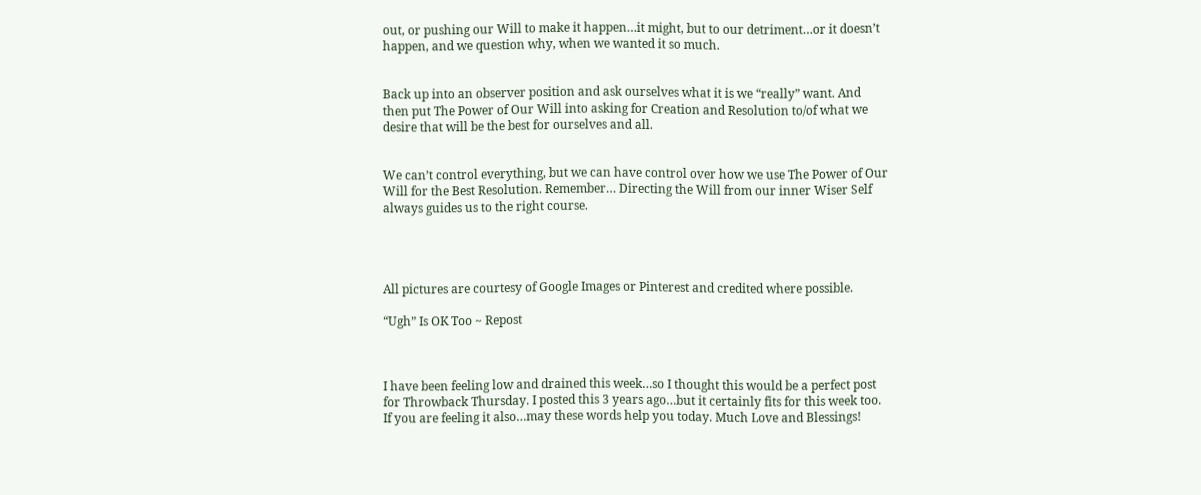out, or pushing our Will to make it happen…it might, but to our detriment…or it doesn’t happen, and we question why, when we wanted it so much.


Back up into an observer position and ask ourselves what it is we “really” want. And then put The Power of Our Will into asking for Creation and Resolution to/of what we desire that will be the best for ourselves and all.


We can’t control everything, but we can have control over how we use The Power of Our Will for the Best Resolution. Remember… Directing the Will from our inner Wiser Self always guides us to the right course.




All pictures are courtesy of Google Images or Pinterest and credited where possible.

“Ugh” Is OK Too ~ Repost



I have been feeling low and drained this week…so I thought this would be a perfect post for Throwback Thursday. I posted this 3 years ago…but it certainly fits for this week too. If you are feeling it also…may these words help you today. Much Love and Blessings!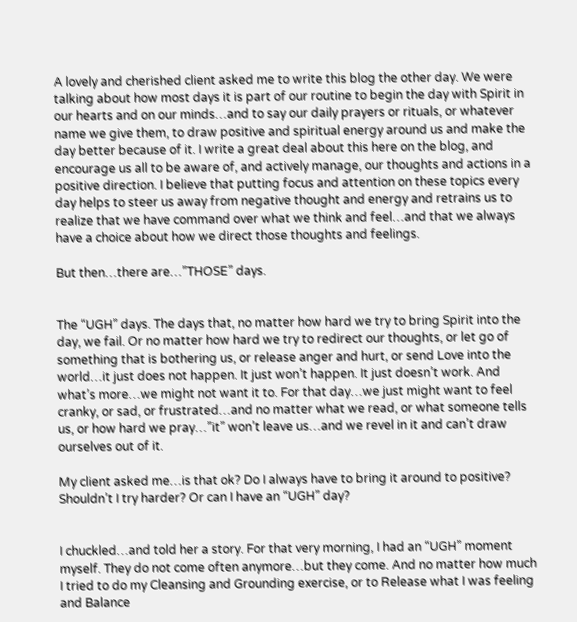A lovely and cherished client asked me to write this blog the other day. We were talking about how most days it is part of our routine to begin the day with Spirit in our hearts and on our minds…and to say our daily prayers or rituals, or whatever name we give them, to draw positive and spiritual energy around us and make the day better because of it. I write a great deal about this here on the blog, and encourage us all to be aware of, and actively manage, our thoughts and actions in a positive direction. I believe that putting focus and attention on these topics every day helps to steer us away from negative thought and energy and retrains us to realize that we have command over what we think and feel…and that we always have a choice about how we direct those thoughts and feelings.

But then…there are…”THOSE” days.


The “UGH” days. The days that, no matter how hard we try to bring Spirit into the day, we fail. Or no matter how hard we try to redirect our thoughts, or let go of something that is bothering us, or release anger and hurt, or send Love into the world…it just does not happen. It just won’t happen. It just doesn’t work. And what’s more…we might not want it to. For that day…we just might want to feel cranky, or sad, or frustrated…and no matter what we read, or what someone tells us, or how hard we pray…”it” won’t leave us…and we revel in it and can’t draw ourselves out of it.

My client asked me…is that ok? Do I always have to bring it around to positive? Shouldn’t I try harder? Or can I have an “UGH” day?


I chuckled…and told her a story. For that very morning, I had an “UGH” moment myself. They do not come often anymore…but they come. And no matter how much I tried to do my Cleansing and Grounding exercise, or to Release what I was feeling and Balance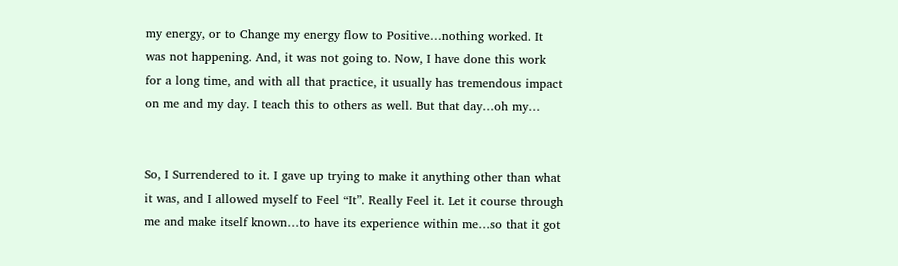my energy, or to Change my energy flow to Positive…nothing worked. It was not happening. And, it was not going to. Now, I have done this work for a long time, and with all that practice, it usually has tremendous impact on me and my day. I teach this to others as well. But that day…oh my…


So, I Surrendered to it. I gave up trying to make it anything other than what it was, and I allowed myself to Feel “It”. Really Feel it. Let it course through me and make itself known…to have its experience within me…so that it got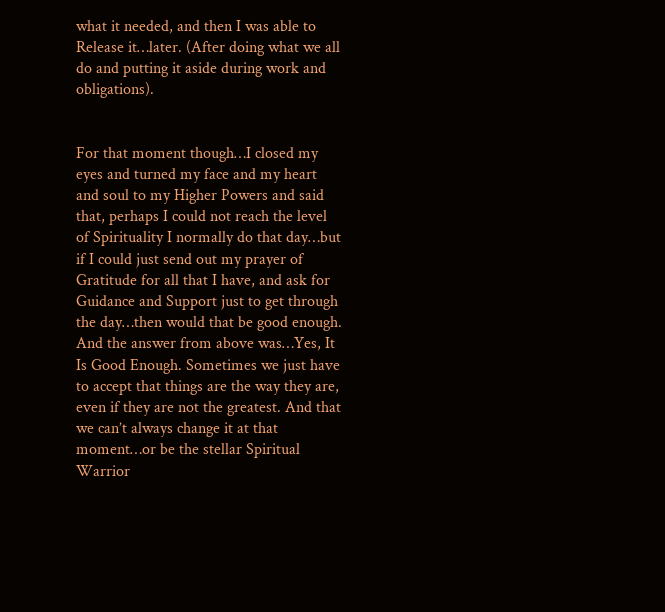what it needed, and then I was able to Release it…later. (After doing what we all do and putting it aside during work and obligations).


For that moment though…I closed my eyes and turned my face and my heart and soul to my Higher Powers and said that, perhaps I could not reach the level of Spirituality I normally do that day…but if I could just send out my prayer of Gratitude for all that I have, and ask for Guidance and Support just to get through the day…then would that be good enough. And the answer from above was…Yes, It Is Good Enough. Sometimes we just have to accept that things are the way they are, even if they are not the greatest. And that we can’t always change it at that moment…or be the stellar Spiritual Warrior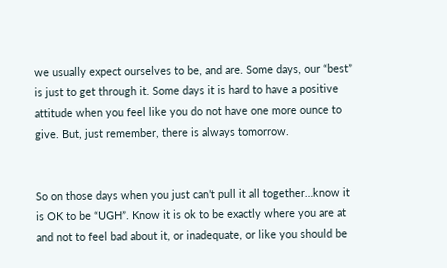we usually expect ourselves to be, and are. Some days, our “best” is just to get through it. Some days it is hard to have a positive attitude when you feel like you do not have one more ounce to give. But, just remember, there is always tomorrow.


So on those days when you just can’t pull it all together…know it is OK to be “UGH”. Know it is ok to be exactly where you are at and not to feel bad about it, or inadequate, or like you should be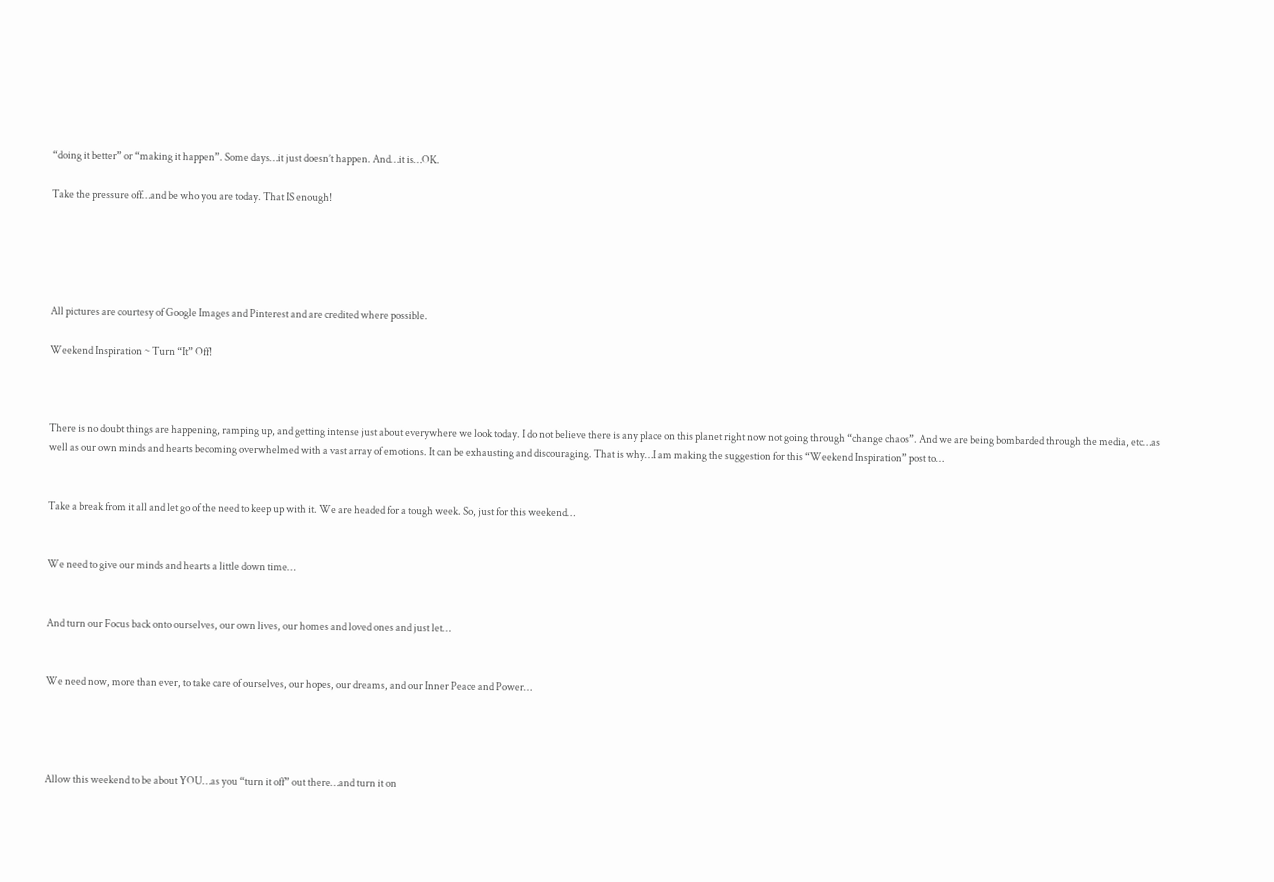“doing it better” or “making it happen”. Some days…it just doesn’t happen. And…it is…OK.

Take the pressure off…and be who you are today. That IS enough!





All pictures are courtesy of Google Images and Pinterest and are credited where possible.

Weekend Inspiration ~ Turn “It” Off!



There is no doubt things are happening, ramping up, and getting intense just about everywhere we look today. I do not believe there is any place on this planet right now not going through “change chaos”. And we are being bombarded through the media, etc…as well as our own minds and hearts becoming overwhelmed with a vast array of emotions. It can be exhausting and discouraging. That is why…I am making the suggestion for this “Weekend Inspiration” post to…


Take a break from it all and let go of the need to keep up with it. We are headed for a tough week. So, just for this weekend…


We need to give our minds and hearts a little down time…


And turn our Focus back onto ourselves, our own lives, our homes and loved ones and just let…


We need now, more than ever, to take care of ourselves, our hopes, our dreams, and our Inner Peace and Power…




Allow this weekend to be about YOU…as you “turn it off” out there…and turn it on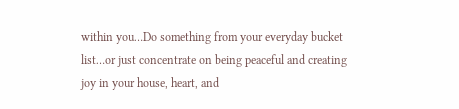within you…Do something from your everyday bucket list…or just concentrate on being peaceful and creating joy in your house, heart, and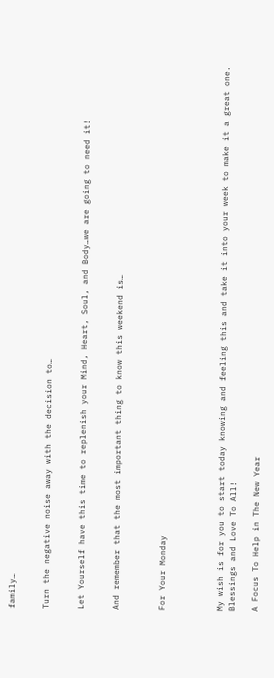family…


Turn the negative noise away with the decision to…


Let Yourself have this time to replenish your Mind, Heart, Soul, and Body…we are going to need it!


And remember that the most important thing to know this weekend is…



For Your Monday




My wish is for you to start today knowing and feeling this and take it into your week to make it a great one. Blessings and Love To All!

A Focus To Help in The New Year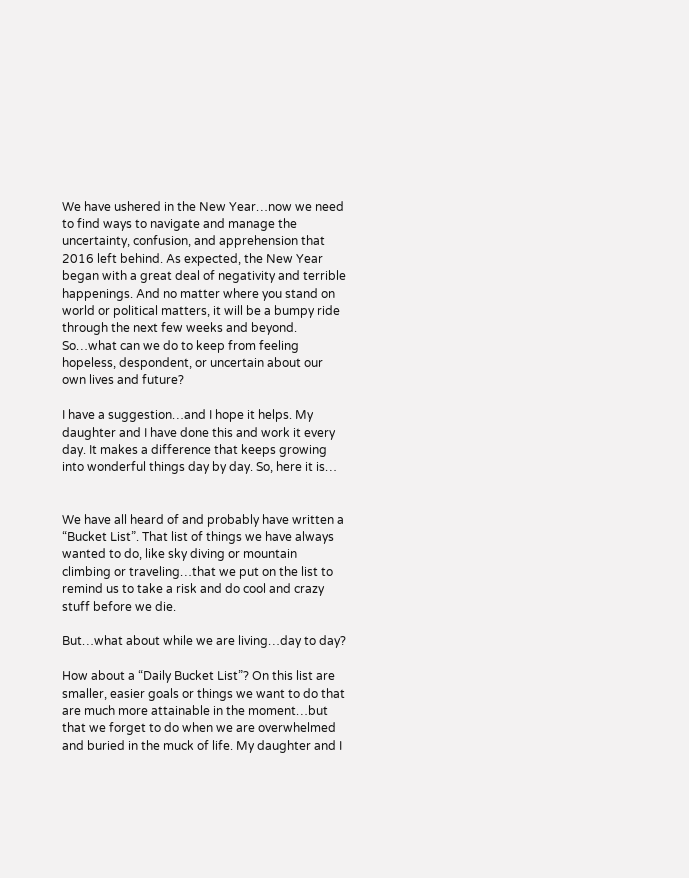We have ushered in the New Year…now we need to find ways to navigate and manage the uncertainty, confusion, and apprehension that 2016 left behind. As expected, the New Year began with a great deal of negativity and terrible happenings. And no matter where you stand on world or political matters, it will be a bumpy ride through the next few weeks and beyond. So…what can we do to keep from feeling hopeless, despondent, or uncertain about our own lives and future?

I have a suggestion…and I hope it helps. My daughter and I have done this and work it every day. It makes a difference that keeps growing into wonderful things day by day. So, here it is…


We have all heard of and probably have written a “Bucket List”. That list of things we have always wanted to do, like sky diving or mountain climbing or traveling…that we put on the list to remind us to take a risk and do cool and crazy stuff before we die.

But…what about while we are living…day to day?

How about a “Daily Bucket List”? On this list are smaller, easier goals or things we want to do that are much more attainable in the moment…but that we forget to do when we are overwhelmed and buried in the muck of life. My daughter and I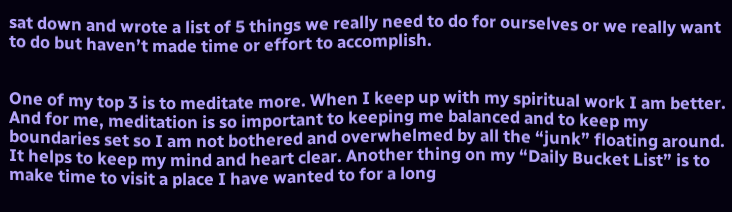sat down and wrote a list of 5 things we really need to do for ourselves or we really want to do but haven’t made time or effort to accomplish.


One of my top 3 is to meditate more. When I keep up with my spiritual work I am better.  And for me, meditation is so important to keeping me balanced and to keep my boundaries set so I am not bothered and overwhelmed by all the “junk” floating around. It helps to keep my mind and heart clear. Another thing on my “Daily Bucket List” is to make time to visit a place I have wanted to for a long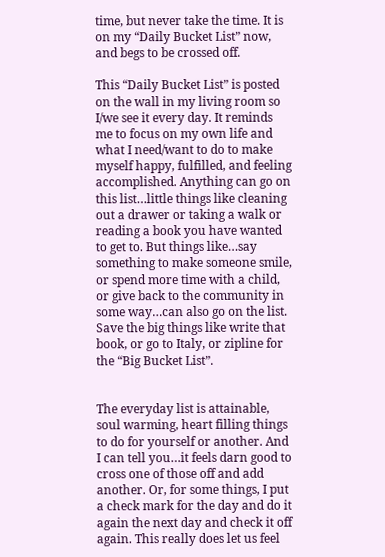time, but never take the time. It is on my “Daily Bucket List” now, and begs to be crossed off.

This “Daily Bucket List” is posted on the wall in my living room so I/we see it every day. It reminds me to focus on my own life and what I need/want to do to make myself happy, fulfilled, and feeling accomplished. Anything can go on this list…little things like cleaning out a drawer or taking a walk or reading a book you have wanted to get to. But things like…say something to make someone smile, or spend more time with a child, or give back to the community in some way…can also go on the list. Save the big things like write that book, or go to Italy, or zipline for the “Big Bucket List”.


The everyday list is attainable, soul warming, heart filling things to do for yourself or another. And I can tell you…it feels darn good to cross one of those off and add another. Or, for some things, I put a check mark for the day and do it again the next day and check it off again. This really does let us feel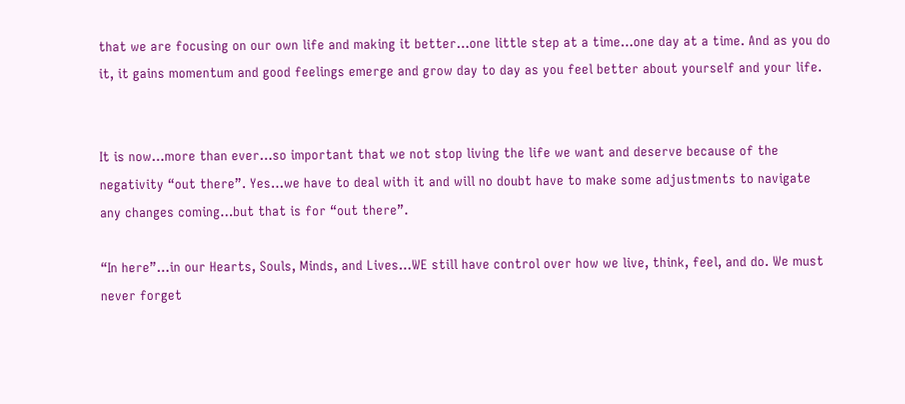that we are focusing on our own life and making it better…one little step at a time…one day at a time. And as you do it, it gains momentum and good feelings emerge and grow day to day as you feel better about yourself and your life.


It is now…more than ever…so important that we not stop living the life we want and deserve because of the negativity “out there”. Yes…we have to deal with it and will no doubt have to make some adjustments to navigate any changes coming…but that is for “out there”.

“In here”…in our Hearts, Souls, Minds, and Lives…WE still have control over how we live, think, feel, and do. We must never forget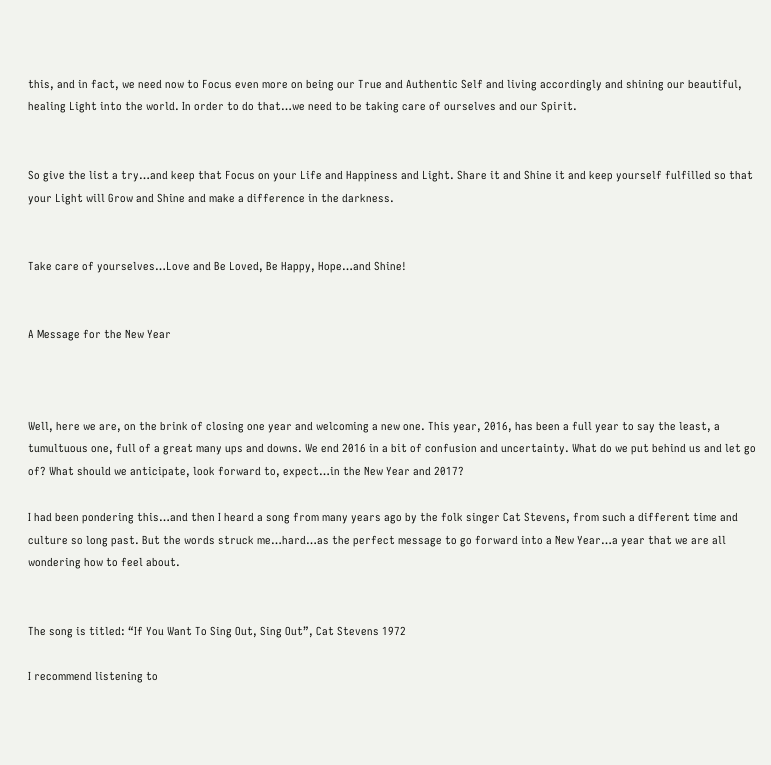this, and in fact, we need now to Focus even more on being our True and Authentic Self and living accordingly and shining our beautiful, healing Light into the world. In order to do that…we need to be taking care of ourselves and our Spirit.


So give the list a try…and keep that Focus on your Life and Happiness and Light. Share it and Shine it and keep yourself fulfilled so that your Light will Grow and Shine and make a difference in the darkness.


Take care of yourselves…Love and Be Loved, Be Happy, Hope…and Shine!


A Message for the New Year



Well, here we are, on the brink of closing one year and welcoming a new one. This year, 2016, has been a full year to say the least, a tumultuous one, full of a great many ups and downs. We end 2016 in a bit of confusion and uncertainty. What do we put behind us and let go of? What should we anticipate, look forward to, expect…in the New Year and 2017?

I had been pondering this…and then I heard a song from many years ago by the folk singer Cat Stevens, from such a different time and culture so long past. But the words struck me…hard…as the perfect message to go forward into a New Year…a year that we are all wondering how to feel about.


The song is titled: “If You Want To Sing Out, Sing Out”, Cat Stevens 1972

I recommend listening to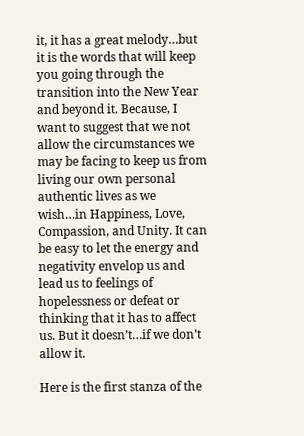it, it has a great melody…but it is the words that will keep you going through the transition into the New Year and beyond it. Because, I want to suggest that we not allow the circumstances we may be facing to keep us from living our own personal authentic lives as we wish…in Happiness, Love, Compassion, and Unity. It can be easy to let the energy and negativity envelop us and lead us to feelings of hopelessness or defeat or thinking that it has to affect us. But it doesn’t…if we don’t allow it.

Here is the first stanza of the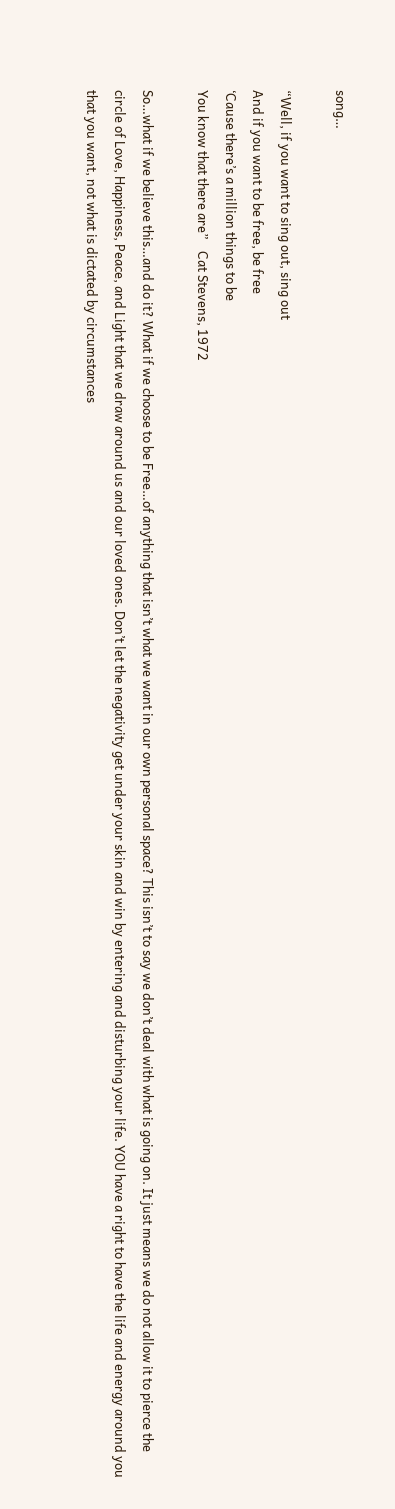song…

“Well, if you want to sing out, sing out
And if you want to be free, be free
‘Cause there’s a million things to be
You know that there are”    Cat Stevens, 1972

So…what if we believe this…and do it? What if we choose to be Free…of anything that isn’t what we want in our own personal space? This isn’t to say we don’t deal with what is going on. It just means we do not allow it to pierce the circle of Love, Happiness, Peace, and Light that we draw around us and our loved ones. Don’t let the negativity get under your skin and win by entering and disturbing your life. YOU have a right to have the life and energy around you that you want, not what is dictated by circumstances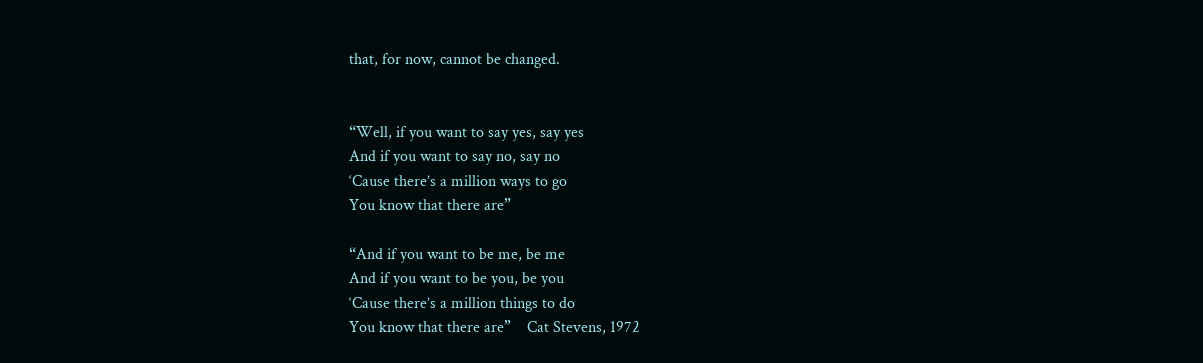that, for now, cannot be changed.


“Well, if you want to say yes, say yes
And if you want to say no, say no
‘Cause there’s a million ways to go
You know that there are”

“And if you want to be me, be me
And if you want to be you, be you
‘Cause there’s a million things to do
You know that there are”    Cat Stevens, 1972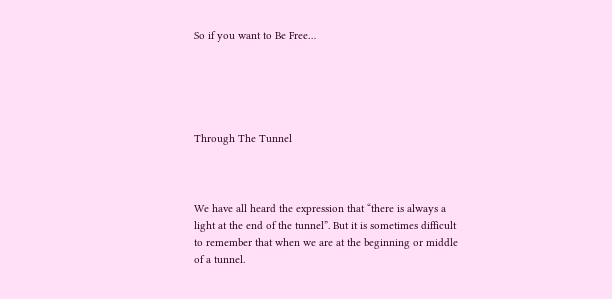So if you want to Be Free…





Through The Tunnel



We have all heard the expression that “there is always a light at the end of the tunnel”. But it is sometimes difficult to remember that when we are at the beginning or middle of a tunnel.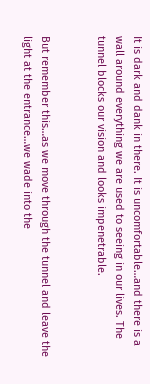It is dark and dank in there. It is uncomfortable…and there is a wall around everything we are used to seeing in our lives. The tunnel blocks our vision and looks impenetrable.


But remember this…as we move through the tunnel and leave the light at the entrance…we wade into the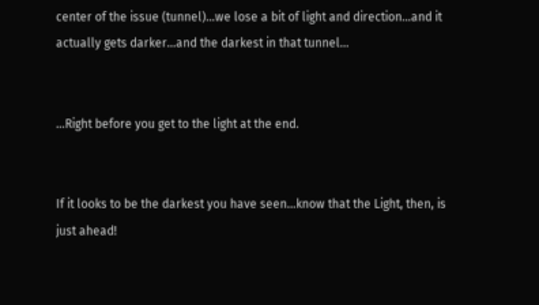center of the issue (tunnel)…we lose a bit of light and direction…and it actually gets darker…and the darkest in that tunnel…


…Right before you get to the light at the end.


If it looks to be the darkest you have seen…know that the Light, then, is just ahead!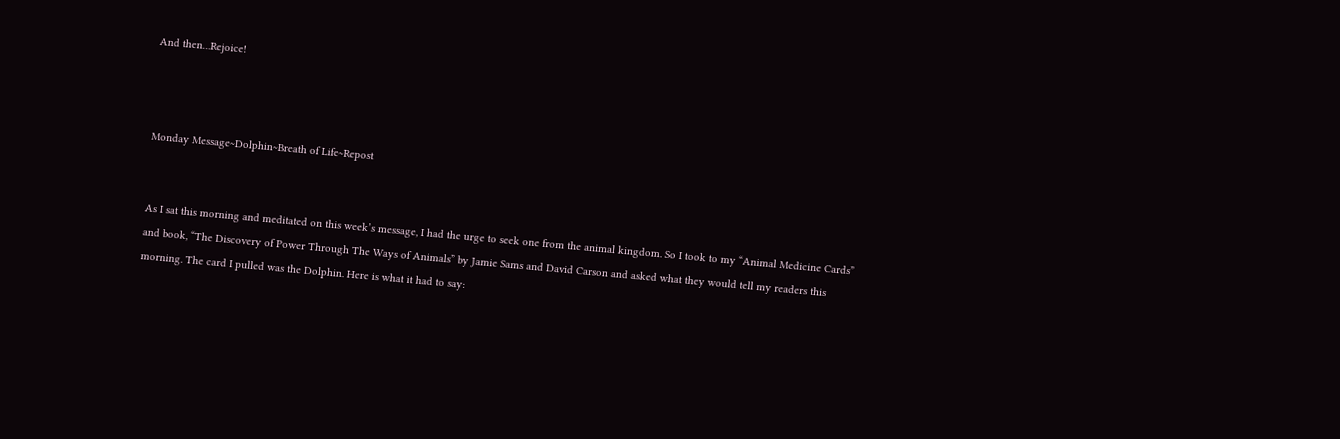And then…Rejoice!



Monday Message~Dolphin~Breath of Life~Repost


As I sat this morning and meditated on this week’s message, I had the urge to seek one from the animal kingdom. So I took to my “Animal Medicine Cards” and book, “The Discovery of Power Through The Ways of Animals” by Jamie Sams and David Carson and asked what they would tell my readers this morning. The card I pulled was the Dolphin. Here is what it had to say: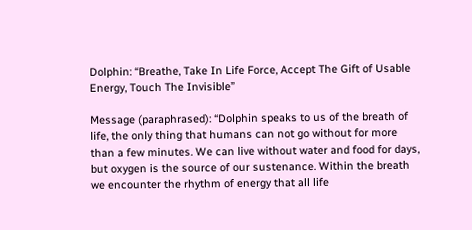Dolphin: “Breathe, Take In Life Force, Accept The Gift of Usable Energy, Touch The Invisible”

Message (paraphrased): “Dolphin speaks to us of the breath of life, the only thing that humans can not go without for more than a few minutes. We can live without water and food for days, but oxygen is the source of our sustenance. Within the breath we encounter the rhythm of energy that all life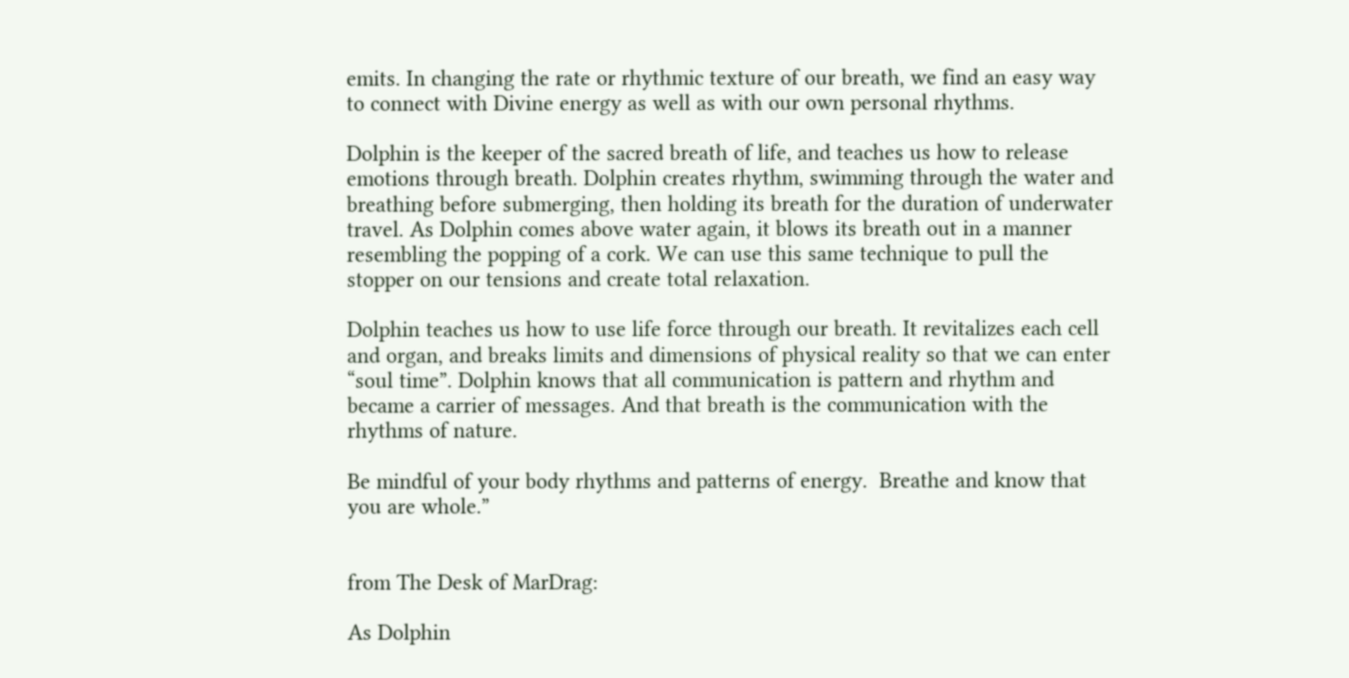emits. In changing the rate or rhythmic texture of our breath, we find an easy way to connect with Divine energy as well as with our own personal rhythms.

Dolphin is the keeper of the sacred breath of life, and teaches us how to release emotions through breath. Dolphin creates rhythm, swimming through the water and breathing before submerging, then holding its breath for the duration of underwater travel. As Dolphin comes above water again, it blows its breath out in a manner resembling the popping of a cork. We can use this same technique to pull the stopper on our tensions and create total relaxation.

Dolphin teaches us how to use life force through our breath. It revitalizes each cell and organ, and breaks limits and dimensions of physical reality so that we can enter “soul time”. Dolphin knows that all communication is pattern and rhythm and became a carrier of messages. And that breath is the communication with the rhythms of nature.

Be mindful of your body rhythms and patterns of energy.  Breathe and know that you are whole.”


from The Desk of MarDrag:

As Dolphin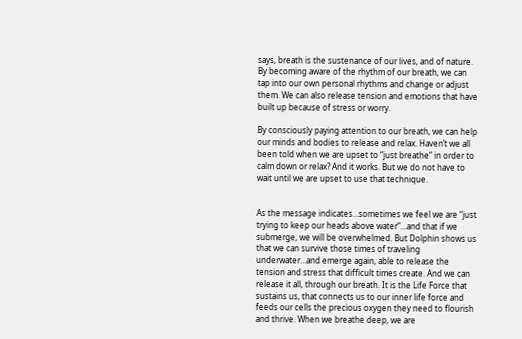says, breath is the sustenance of our lives, and of nature. By becoming aware of the rhythm of our breath, we can tap into our own personal rhythms and change or adjust them. We can also release tension and emotions that have built up because of stress or worry.

By consciously paying attention to our breath, we can help our minds and bodies to release and relax. Haven’t we all been told when we are upset to “just breathe” in order to calm down or relax? And it works. But we do not have to wait until we are upset to use that technique.


As the message indicates…sometimes we feel we are “just trying to keep our heads above water”…and that if we submerge, we will be overwhelmed. But Dolphin shows us that we can survive those times of traveling underwater…and emerge again, able to release the tension and stress that difficult times create. And we can release it all, through our breath. It is the Life Force that sustains us, that connects us to our inner life force and feeds our cells the precious oxygen they need to flourish and thrive. When we breathe deep, we are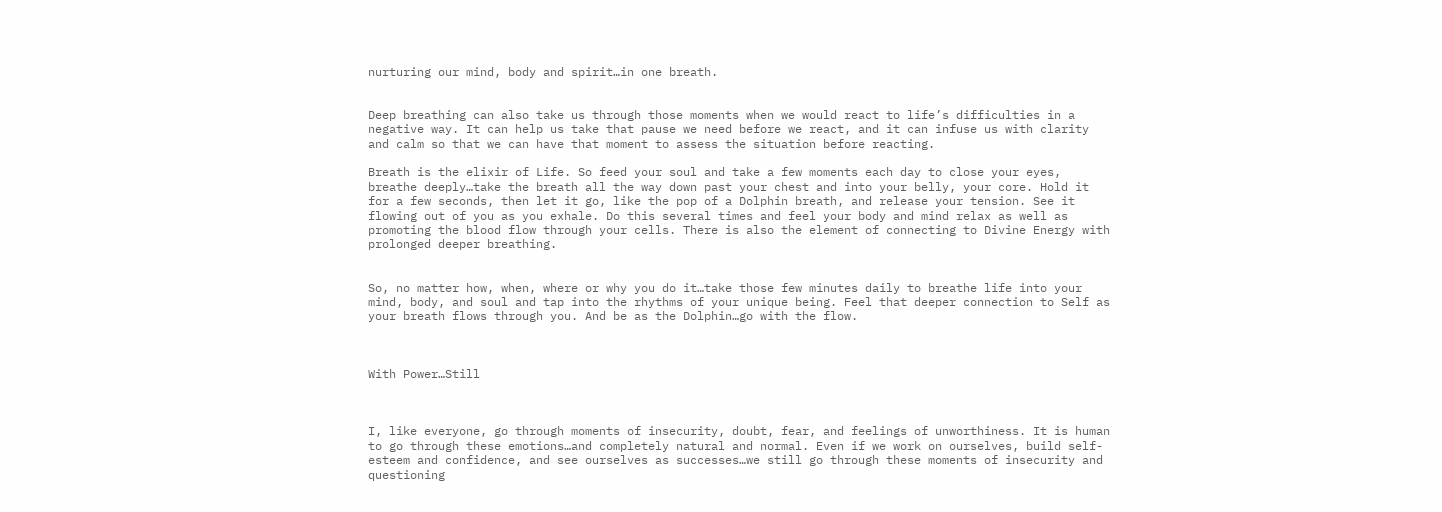nurturing our mind, body and spirit…in one breath.


Deep breathing can also take us through those moments when we would react to life’s difficulties in a negative way. It can help us take that pause we need before we react, and it can infuse us with clarity and calm so that we can have that moment to assess the situation before reacting.

Breath is the elixir of Life. So feed your soul and take a few moments each day to close your eyes, breathe deeply…take the breath all the way down past your chest and into your belly, your core. Hold it for a few seconds, then let it go, like the pop of a Dolphin breath, and release your tension. See it flowing out of you as you exhale. Do this several times and feel your body and mind relax as well as promoting the blood flow through your cells. There is also the element of connecting to Divine Energy with prolonged deeper breathing.


So, no matter how, when, where or why you do it…take those few minutes daily to breathe life into your mind, body, and soul and tap into the rhythms of your unique being. Feel that deeper connection to Self as your breath flows through you. And be as the Dolphin…go with the flow.



With Power…Still



I, like everyone, go through moments of insecurity, doubt, fear, and feelings of unworthiness. It is human to go through these emotions…and completely natural and normal. Even if we work on ourselves, build self-esteem and confidence, and see ourselves as successes…we still go through these moments of insecurity and questioning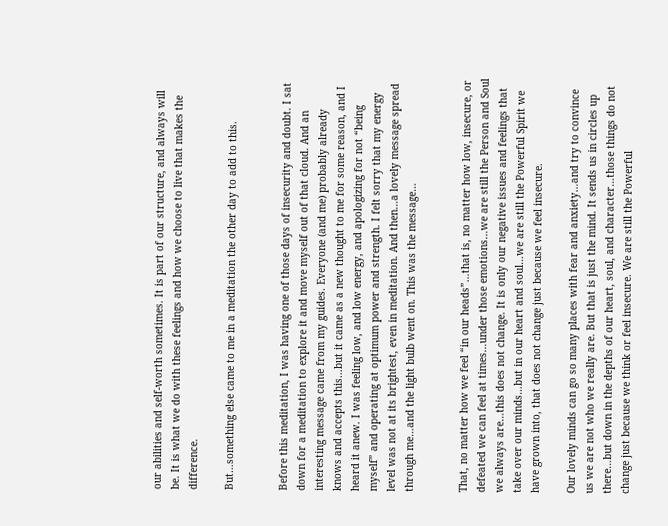our abilities and self-worth sometimes. It is part of our structure, and always will be. It is what we do with these feelings and how we choose to live that makes the difference.

But…something else came to me in a meditation the other day to add to this.


Before this meditation, I was having one of those days of insecurity and doubt. I sat down for a meditation to explore it and move myself out of that cloud. And an interesting message came from my guides. Everyone (and me) probably already knows and accepts this…but it came as a new thought to me for some reason, and I heard it anew. I was feeling low, and low energy, and apologizing for not “being myself” and operating at optimum power and strength. I felt sorry that my energy level was not at its brightest, even in meditation. And then…a lovely message spread through me…and the light bulb went on. This was the message…


That, no matter how we feel “in our heads”…that is, no matter how low, insecure, or defeated we can feel at times…under those emotions…we are still the Person and Soul we always are…this does not change. It is only our negative issues and feelings that take over our minds…but in our heart and soul…we are still the Powerful Spirit we have grown into, that does not change just because we feel insecure.

Our lovely minds can go so many places with fear and anxiety…and try to convince us we are not who we really are. But that is just the mind. It sends us in circles up there…but down in the depths of our heart, soul, and character…those things do not change just because we think or feel insecure. We are still the Powerful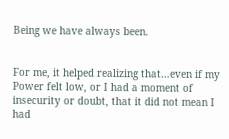Being we have always been.


For me, it helped realizing that…even if my Power felt low, or I had a moment of insecurity or doubt, that it did not mean I had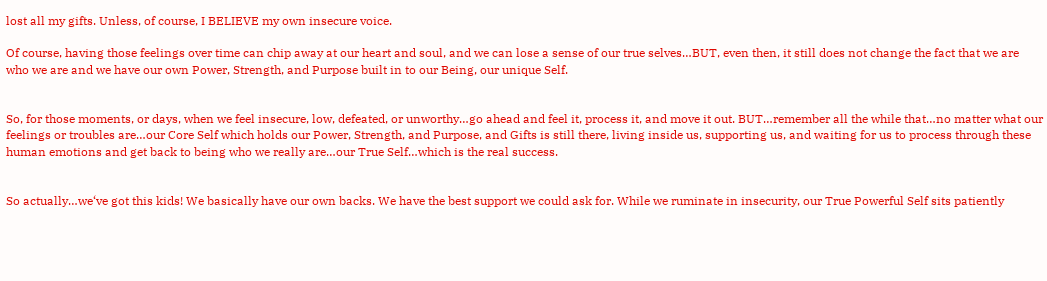lost all my gifts. Unless, of course, I BELIEVE my own insecure voice.

Of course, having those feelings over time can chip away at our heart and soul, and we can lose a sense of our true selves…BUT, even then, it still does not change the fact that we are who we are and we have our own Power, Strength, and Purpose built in to our Being, our unique Self.


So, for those moments, or days, when we feel insecure, low, defeated, or unworthy…go ahead and feel it, process it, and move it out. BUT…remember all the while that…no matter what our feelings or troubles are…our Core Self which holds our Power, Strength, and Purpose, and Gifts is still there, living inside us, supporting us, and waiting for us to process through these human emotions and get back to being who we really are…our True Self…which is the real success.


So actually…we‘ve got this kids! We basically have our own backs. We have the best support we could ask for. While we ruminate in insecurity, our True Powerful Self sits patiently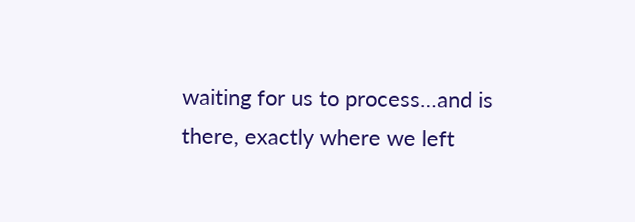waiting for us to process…and is there, exactly where we left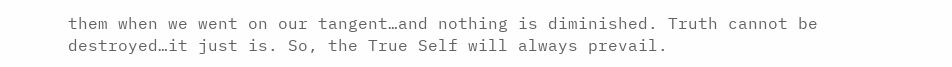them when we went on our tangent…and nothing is diminished. Truth cannot be destroyed…it just is. So, the True Self will always prevail.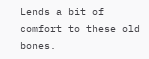Lends a bit of comfort to these old bones.